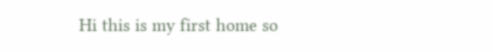Hi this is my first home so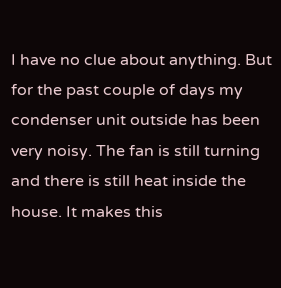I have no clue about anything. But for the past couple of days my condenser unit outside has been very noisy. The fan is still turning and there is still heat inside the house. It makes this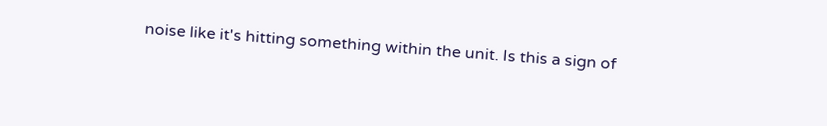noise like it's hitting something within the unit. Is this a sign of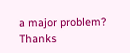a major problem? Thanks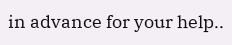in advance for your help..